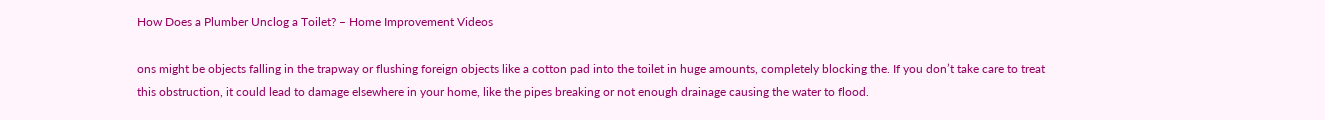How Does a Plumber Unclog a Toilet? – Home Improvement Videos

ons might be objects falling in the trapway or flushing foreign objects like a cotton pad into the toilet in huge amounts, completely blocking the. If you don’t take care to treat this obstruction, it could lead to damage elsewhere in your home, like the pipes breaking or not enough drainage causing the water to flood.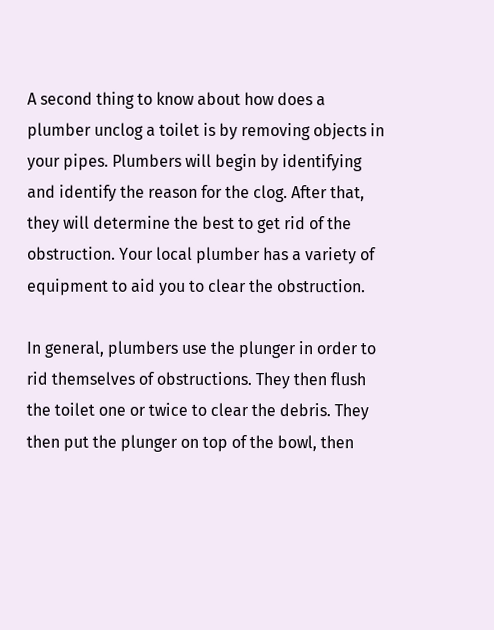A second thing to know about how does a plumber unclog a toilet is by removing objects in your pipes. Plumbers will begin by identifying and identify the reason for the clog. After that, they will determine the best to get rid of the obstruction. Your local plumber has a variety of equipment to aid you to clear the obstruction.

In general, plumbers use the plunger in order to rid themselves of obstructions. They then flush the toilet one or twice to clear the debris. They then put the plunger on top of the bowl, then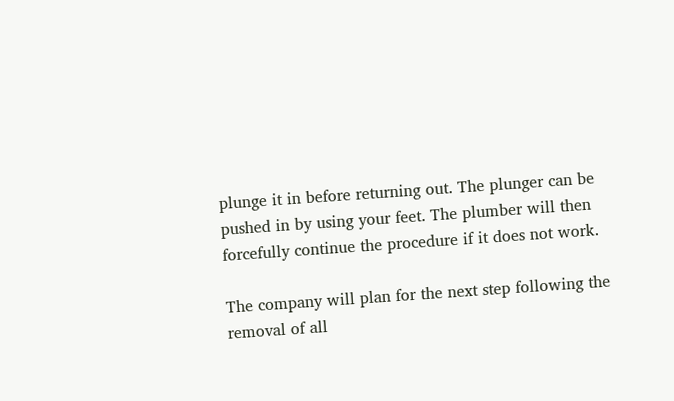plunge it in before returning out. The plunger can be pushed in by using your feet. The plumber will then forcefully continue the procedure if it does not work.

The company will plan for the next step following the removal of all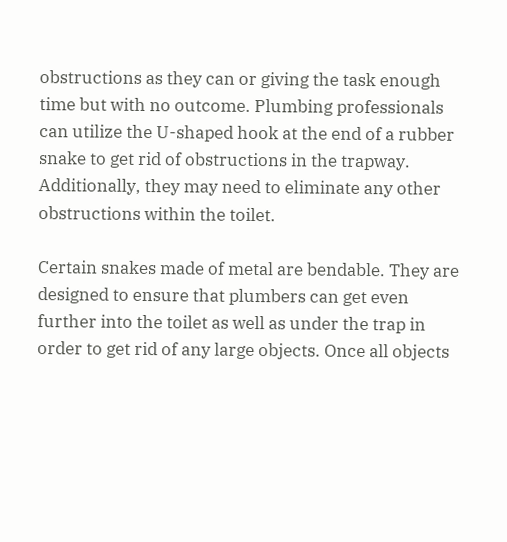obstructions as they can or giving the task enough time but with no outcome. Plumbing professionals can utilize the U-shaped hook at the end of a rubber snake to get rid of obstructions in the trapway. Additionally, they may need to eliminate any other obstructions within the toilet.

Certain snakes made of metal are bendable. They are designed to ensure that plumbers can get even further into the toilet as well as under the trap in order to get rid of any large objects. Once all objects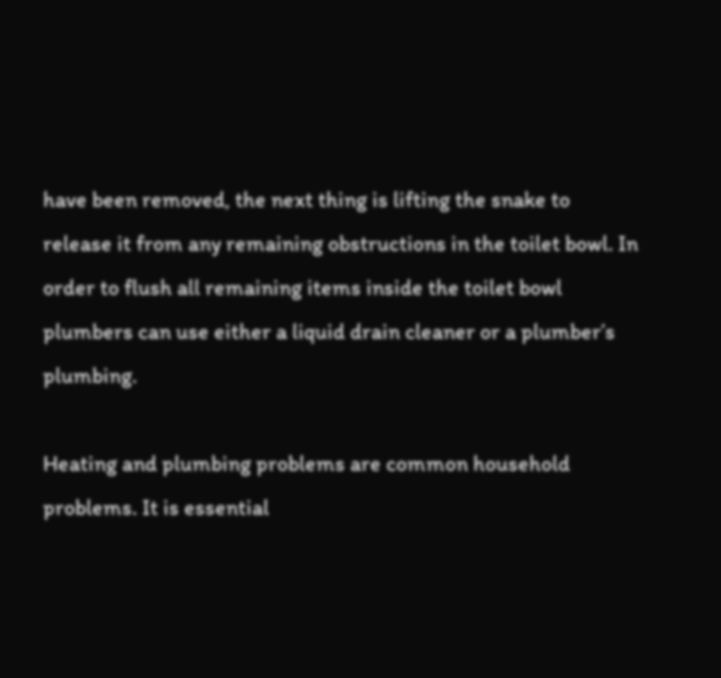have been removed, the next thing is lifting the snake to release it from any remaining obstructions in the toilet bowl. In order to flush all remaining items inside the toilet bowl plumbers can use either a liquid drain cleaner or a plumber’s plumbing.

Heating and plumbing problems are common household problems. It is essential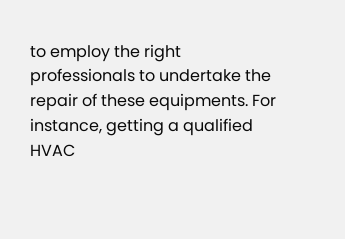to employ the right professionals to undertake the repair of these equipments. For instance, getting a qualified HVAC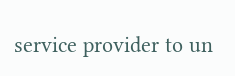service provider to un